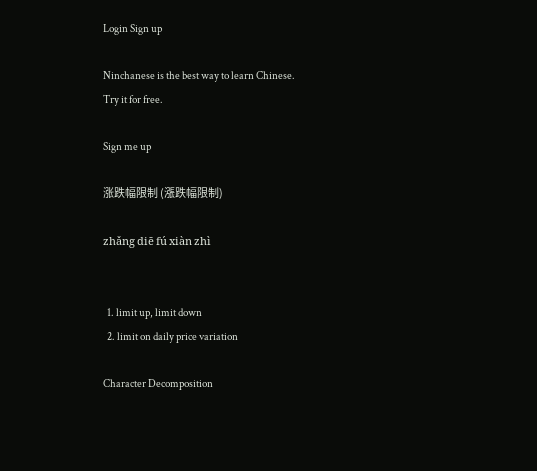Login Sign up

Ninchanese is the best way to learn Chinese.
Try it for free.

Sign me up

涨跌幅限制 (漲跌幅限制)

zhǎng diē fú xiàn zhì


  1. limit up, limit down
  2. limit on daily price variation

Character Decomposition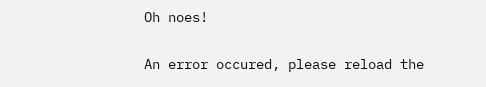Oh noes!

An error occured, please reload the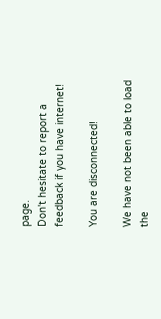page.
Don't hesitate to report a feedback if you have internet!

You are disconnected!

We have not been able to load the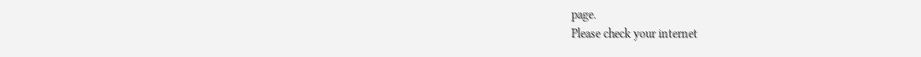page.
Please check your internet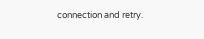connection and retry.